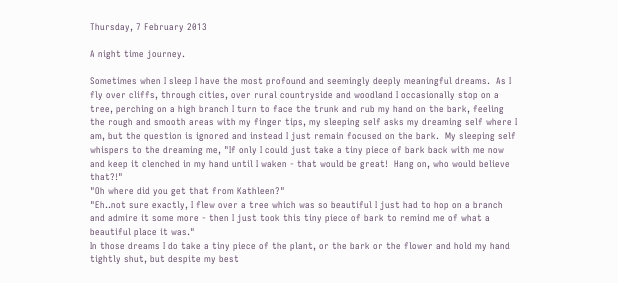Thursday, 7 February 2013

A night time journey.

Sometimes when I sleep I have the most profound and seemingly deeply meaningful dreams.  As I fly over cliffs, through cities, over rural countryside and woodland I occasionally stop on a tree, perching on a high branch I turn to face the trunk and rub my hand on the bark, feeling the rough and smooth areas with my finger tips, my sleeping self asks my dreaming self where I am, but the question is ignored and instead I just remain focused on the bark.  My sleeping self whispers to the dreaming me, "If only I could just take a tiny piece of bark back with me now and keep it clenched in my hand until I waken - that would be great!  Hang on, who would believe that?!"
"Oh where did you get that from Kathleen?"
"Eh..not sure exactly, I flew over a tree which was so beautiful I just had to hop on a branch and admire it some more - then I just took this tiny piece of bark to remind me of what a beautiful place it was."
In those dreams I do take a tiny piece of the plant, or the bark or the flower and hold my hand tightly shut, but despite my best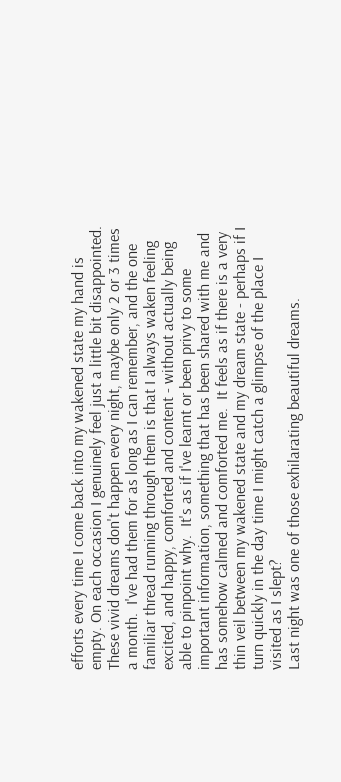efforts every time I come back into my wakened state my hand is empty. On each occasion I genuinely feel just a little bit disappointed.
These vivid dreams don't happen every night, maybe only 2 or 3 times a month.  I've had them for as long as I can remember, and the one familiar thread running through them is that I always waken feeling excited, and happy, comforted and content - without actually being able to pinpoint why.  It's as if I've learnt or been privy to some important information, something that has been shared with me and has somehow calmed and comforted me.  It feels as if there is a very thin veil between my wakened state and my dream state - perhaps if I turn quickly in the day time I might catch a glimpse of the place I visited as I slept?
Last night was one of those exhilarating beautiful dreams.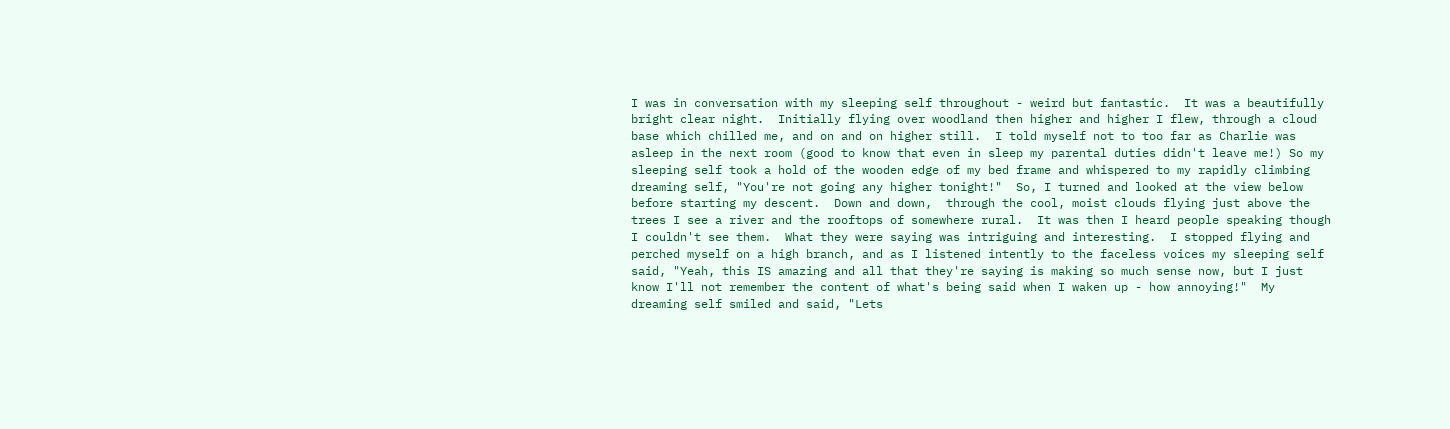I was in conversation with my sleeping self throughout - weird but fantastic.  It was a beautifully bright clear night.  Initially flying over woodland then higher and higher I flew, through a cloud base which chilled me, and on and on higher still.  I told myself not to too far as Charlie was asleep in the next room (good to know that even in sleep my parental duties didn't leave me!) So my sleeping self took a hold of the wooden edge of my bed frame and whispered to my rapidly climbing dreaming self, "You're not going any higher tonight!"  So, I turned and looked at the view below before starting my descent.  Down and down,  through the cool, moist clouds flying just above the trees I see a river and the rooftops of somewhere rural.  It was then I heard people speaking though I couldn't see them.  What they were saying was intriguing and interesting.  I stopped flying and perched myself on a high branch, and as I listened intently to the faceless voices my sleeping self said, "Yeah, this IS amazing and all that they're saying is making so much sense now, but I just know I'll not remember the content of what's being said when I waken up - how annoying!"  My dreaming self smiled and said, "Lets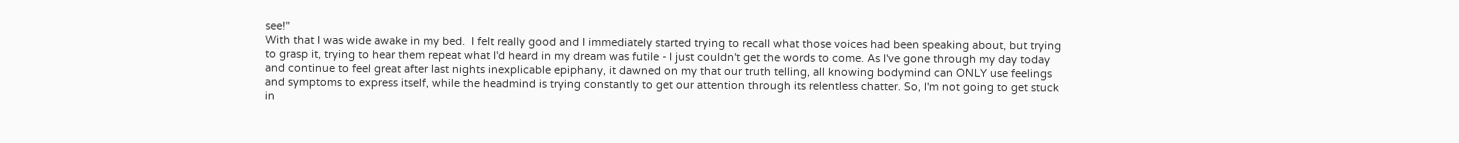see!"
With that I was wide awake in my bed.  I felt really good and I immediately started trying to recall what those voices had been speaking about, but trying to grasp it, trying to hear them repeat what I'd heard in my dream was futile - I just couldn't get the words to come. As I've gone through my day today and continue to feel great after last nights inexplicable epiphany, it dawned on my that our truth telling, all knowing bodymind can ONLY use feelings and symptoms to express itself, while the headmind is trying constantly to get our attention through its relentless chatter. So, I'm not going to get stuck in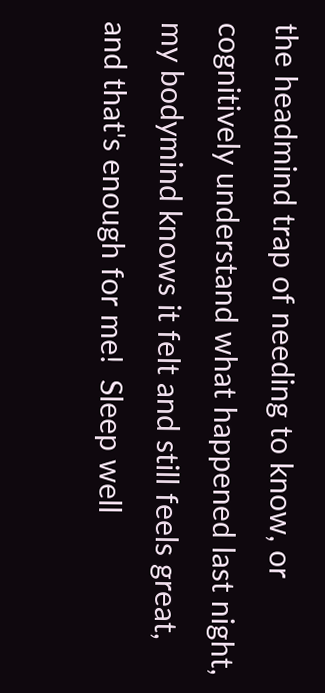the headmind trap of needing to know, or cognitively understand what happened last night, my bodymind knows it felt and still feels great, and that's enough for me!  Sleep well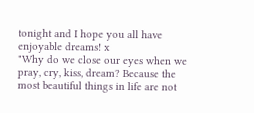tonight and I hope you all have enjoyable dreams! x
"Why do we close our eyes when we pray, cry, kiss, dream? Because the most beautiful things in life are not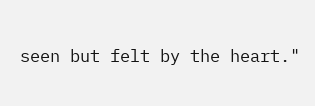seen but felt by the heart."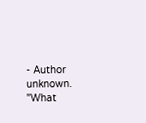- Author unknown.
"What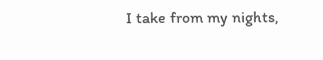I take from my nights,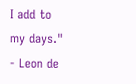I add to my days." - Leon de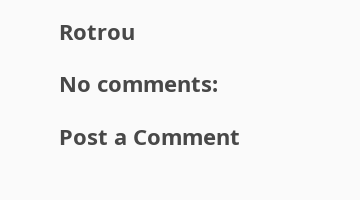Rotrou

No comments:

Post a Comment